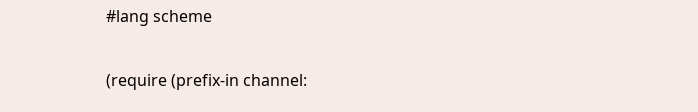#lang scheme

(require (prefix-in channel: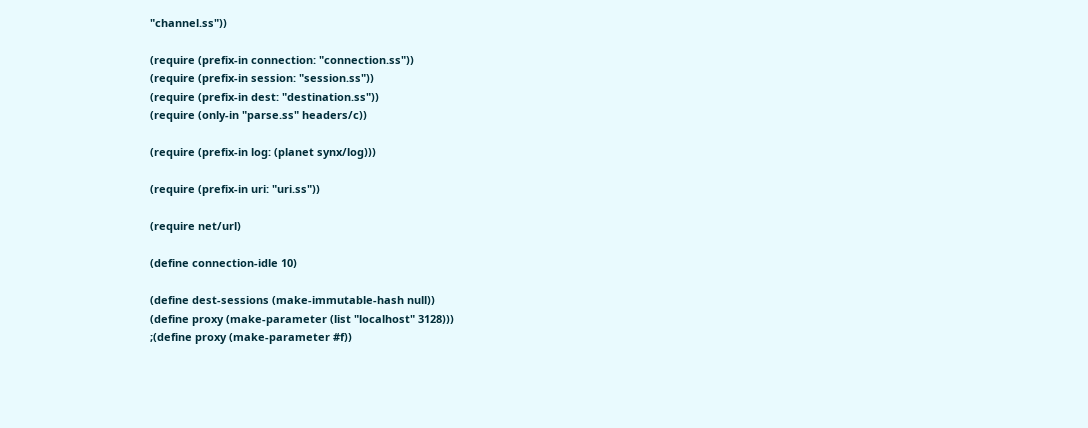"channel.ss"))

(require (prefix-in connection: "connection.ss"))
(require (prefix-in session: "session.ss"))
(require (prefix-in dest: "destination.ss"))
(require (only-in "parse.ss" headers/c))

(require (prefix-in log: (planet synx/log)))

(require (prefix-in uri: "uri.ss"))

(require net/url)

(define connection-idle 10)

(define dest-sessions (make-immutable-hash null))
(define proxy (make-parameter (list "localhost" 3128)))
;(define proxy (make-parameter #f))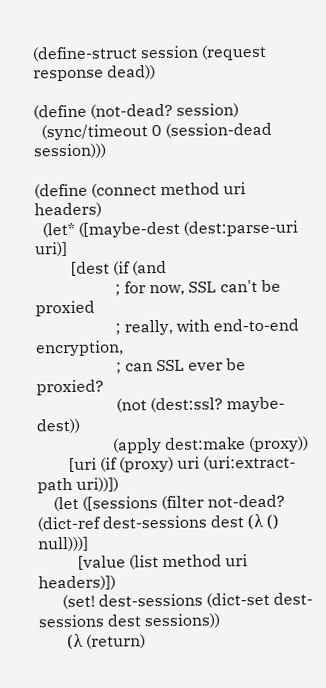(define-struct session (request response dead))

(define (not-dead? session)
  (sync/timeout 0 (session-dead session)))

(define (connect method uri headers)
  (let* ([maybe-dest (dest:parse-uri uri)]
         [dest (if (and
                    ; for now, SSL can't be proxied
                    ; really, with end-to-end encryption,
                    ; can SSL ever be proxied?
                    (not (dest:ssl? maybe-dest))
                   (apply dest:make (proxy))
        [uri (if (proxy) uri (uri:extract-path uri))])
    (let ([sessions (filter not-dead? (dict-ref dest-sessions dest (λ () null)))]
          [value (list method uri headers)])
      (set! dest-sessions (dict-set dest-sessions dest sessions))
       (λ (return)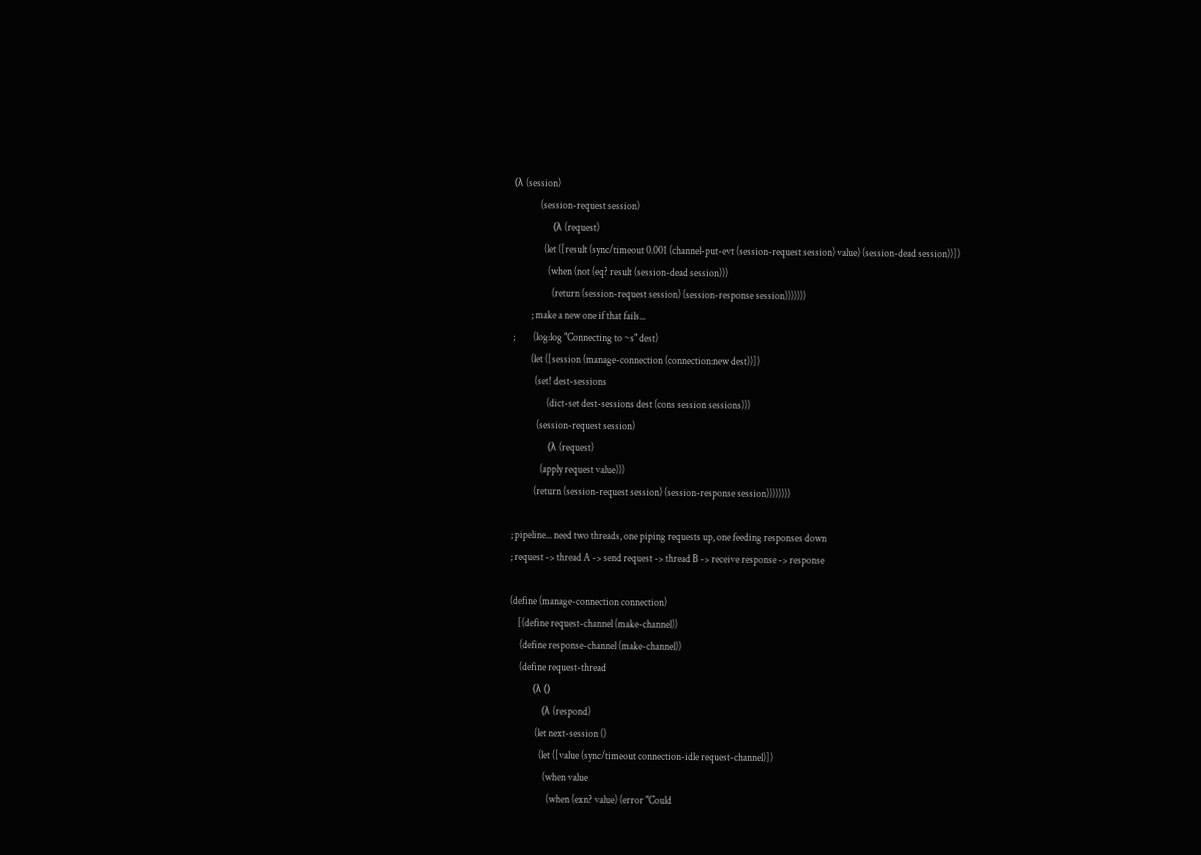(λ (session)
             (session-request session)
             (λ (request)
               (let ([result (sync/timeout 0.001 (channel-put-evt (session-request session) value) (session-dead session))])
                 (when (not (eq? result (session-dead session)))
                   (return (session-request session) (session-response session)))))))
         ; make a new one if that fails...
;         (log:log "Connecting to ~s" dest)
         (let ([session (manage-connection (connection:new dest))])
           (set! dest-sessions
                 (dict-set dest-sessions dest (cons session sessions)))
            (session-request session)
            (λ (request)
              (apply request value)))
           (return (session-request session) (session-response session))))))))

; pipeline... need two threads, one piping requests up, one feeding responses down
; request -> thread A -> send request -> thread B -> receive response -> response

(define (manage-connection connection)
    [(define request-channel (make-channel))
     (define response-channel (make-channel))
     (define request-thread
        (λ ()
           (λ (respond)
             (let next-session ()
               (let ([value (sync/timeout connection-idle request-channel)])
                 (when value
                   (when (exn? value) (error "Could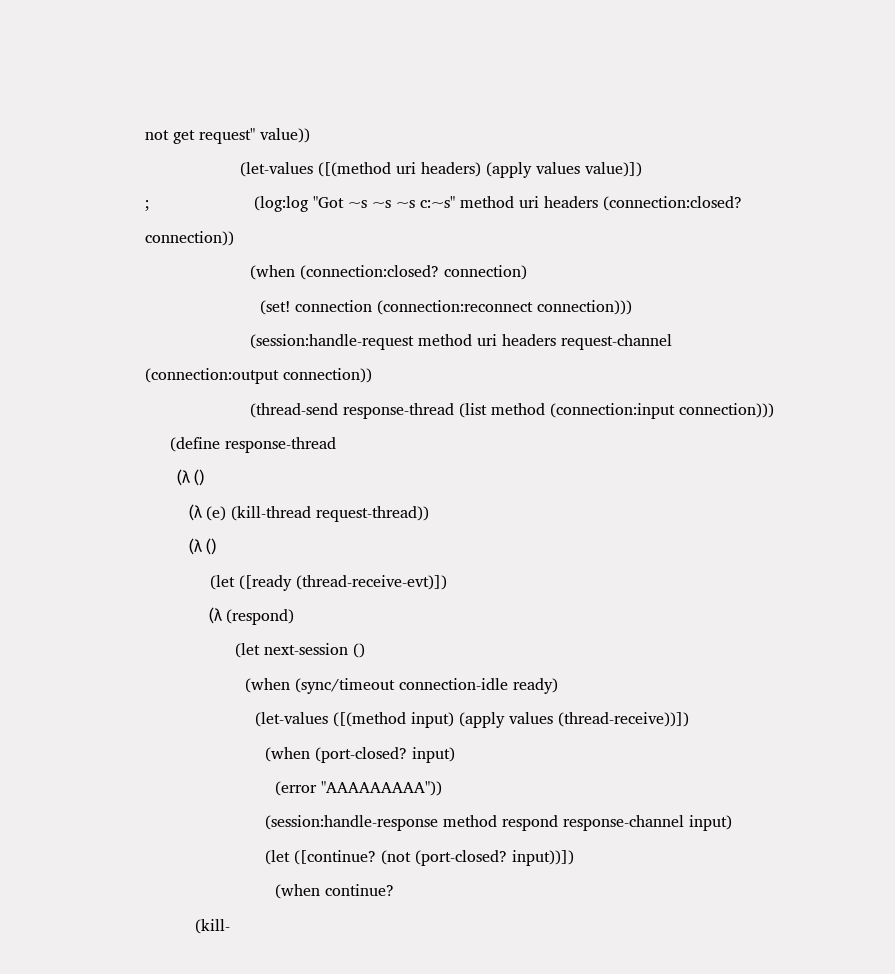not get request" value))
                   (let-values ([(method uri headers) (apply values value)])
;                     (log:log "Got ~s ~s ~s c:~s" method uri headers (connection:closed? connection))
                     (when (connection:closed? connection)
                       (set! connection (connection:reconnect connection)))
                     (session:handle-request method uri headers request-channel (connection:output connection))
                     (thread-send response-thread (list method (connection:input connection)))
     (define response-thread
        (λ ()
           (λ (e) (kill-thread request-thread))
           (λ ()
             (let ([ready (thread-receive-evt)])
                (λ (respond)
                  (let next-session ()
                    (when (sync/timeout connection-idle ready)
                      (let-values ([(method input) (apply values (thread-receive))])
                        (when (port-closed? input)
                          (error "AAAAAAAAA"))
                        (session:handle-response method respond response-channel input)
                        (let ([continue? (not (port-closed? input))])
                          (when continue?
          (kill-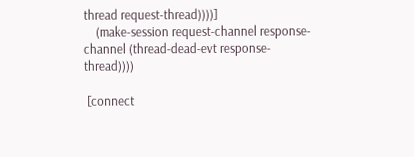thread request-thread))))]
    (make-session request-channel response-channel (thread-dead-evt response-thread))))

 [connect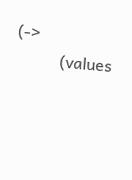(->
           (values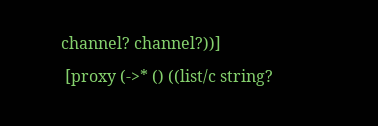channel? channel?))]
 [proxy (->* () ((list/c string?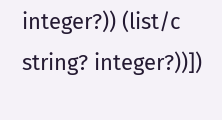integer?)) (list/c string? integer?))])